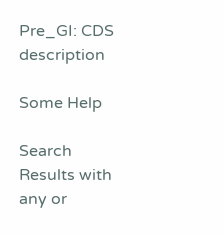Pre_GI: CDS description

Some Help

Search Results with any or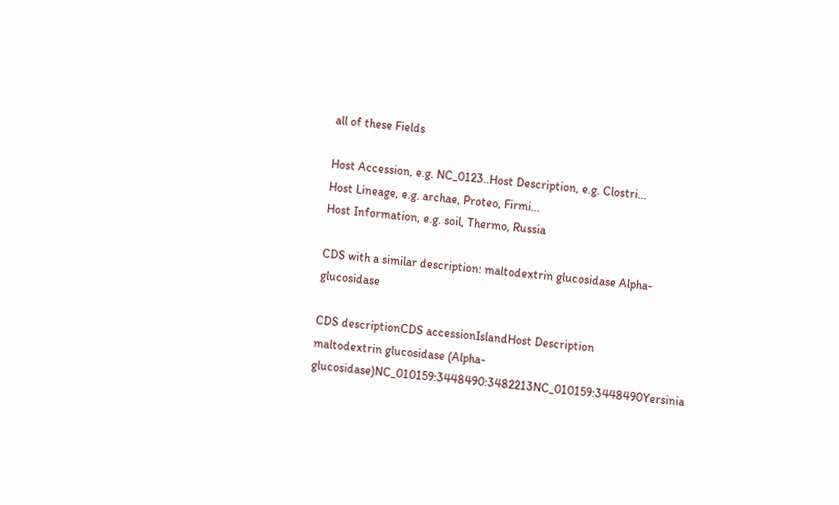all of these Fields

Host Accession, e.g. NC_0123..Host Description, e.g. Clostri...
Host Lineage, e.g. archae, Proteo, Firmi...
Host Information, e.g. soil, Thermo, Russia

CDS with a similar description: maltodextrin glucosidase Alpha-glucosidase

CDS descriptionCDS accessionIslandHost Description
maltodextrin glucosidase (Alpha-glucosidase)NC_010159:3448490:3482213NC_010159:3448490Yersinia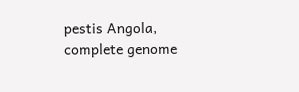pestis Angola, complete genome